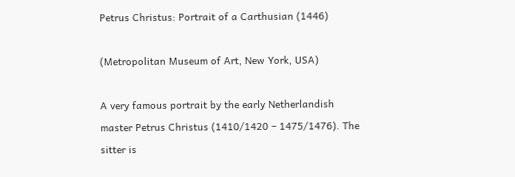Petrus Christus: Portrait of a Carthusian (1446)

(Metropolitan Museum of Art, New York, USA)

A very famous portrait by the early Netherlandish master Petrus Christus (1410/1420 – 1475/1476). The sitter is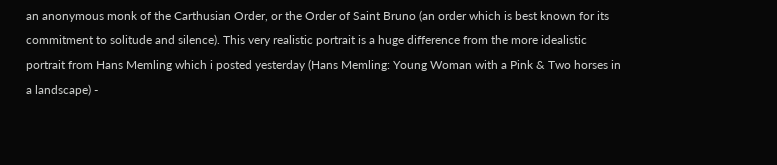an anonymous monk of the Carthusian Order, or the Order of Saint Bruno (an order which is best known for its commitment to solitude and silence). This very realistic portrait is a huge difference from the more idealistic portrait from Hans Memling which i posted yesterday (Hans Memling: Young Woman with a Pink & Two horses in a landscape) -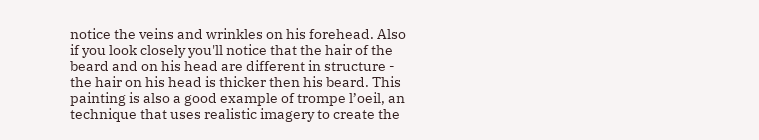notice the veins and wrinkles on his forehead. Also if you look closely you'll notice that the hair of the beard and on his head are different in structure - the hair on his head is thicker then his beard. This painting is also a good example of trompe l’oeil, an technique that uses realistic imagery to create the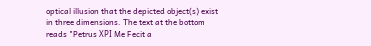optical illusion that the depicted object(s) exist in three dimensions. The text at the bottom reads "Petrus ΧΡΙ Me Fecit a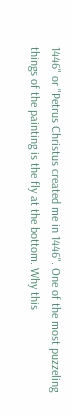1446" or "Petrus Christus created me in 1446". One of the most puzzeling things of the painting is the fly at the bottom. Why this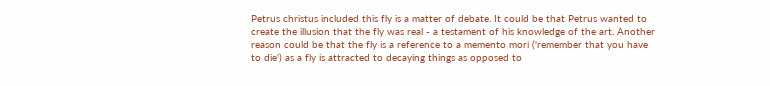Petrus christus included this fly is a matter of debate. It could be that Petrus wanted to create the illusion that the fly was real - a testament of his knowledge of the art. Another reason could be that the fly is a reference to a memento mori ('remember that you have to die') as a fly is attracted to decaying things as opposed to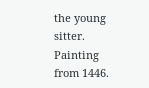the young sitter. Painting from 1446.